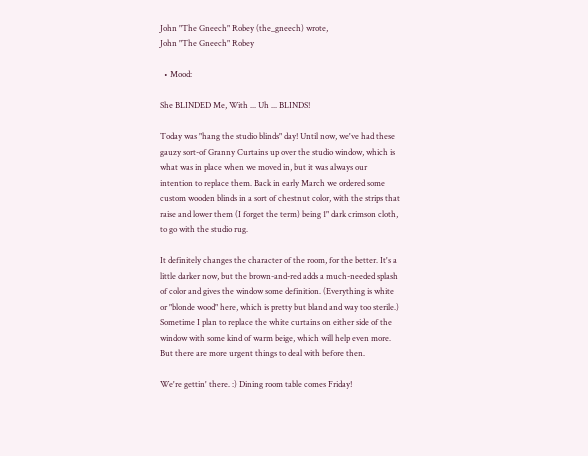John "The Gneech" Robey (the_gneech) wrote,
John "The Gneech" Robey

  • Mood:

She BLINDED Me, With ... Uh ... BLINDS!

Today was "hang the studio blinds" day! Until now, we've had these gauzy sort-of Granny Curtains up over the studio window, which is what was in place when we moved in, but it was always our intention to replace them. Back in early March we ordered some custom wooden blinds in a sort of chestnut color, with the strips that raise and lower them (I forget the term) being 1" dark crimson cloth, to go with the studio rug.

It definitely changes the character of the room, for the better. It's a little darker now, but the brown-and-red adds a much-needed splash of color and gives the window some definition. (Everything is white or "blonde wood" here, which is pretty but bland and way too sterile.) Sometime I plan to replace the white curtains on either side of the window with some kind of warm beige, which will help even more. But there are more urgent things to deal with before then.

We're gettin' there. :) Dining room table comes Friday!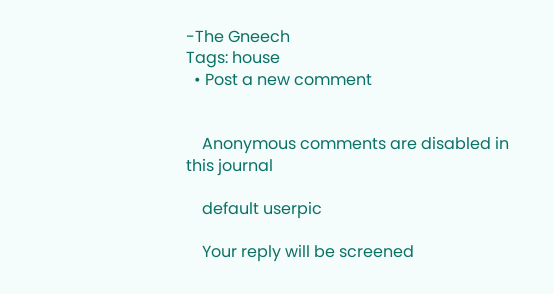-The Gneech
Tags: house
  • Post a new comment


    Anonymous comments are disabled in this journal

    default userpic

    Your reply will be screened